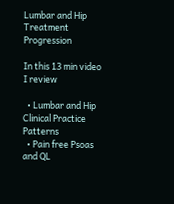Lumbar and Hip Treatment Progression

In this 13 min video I review

  • Lumbar and Hip Clinical Practice Patterns
  • Pain free Psoas and QL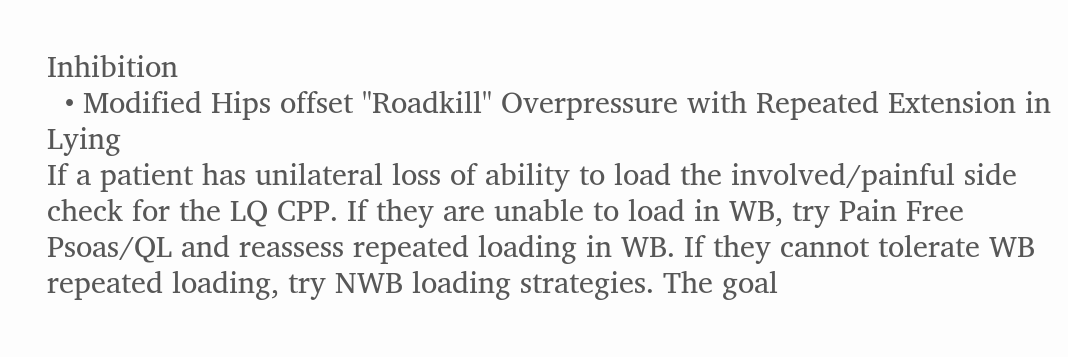Inhibition
  • Modified Hips offset "Roadkill" Overpressure with Repeated Extension in Lying
If a patient has unilateral loss of ability to load the involved/painful side check for the LQ CPP. If they are unable to load in WB, try Pain Free Psoas/QL and reassess repeated loading in WB. If they cannot tolerate WB repeated loading, try NWB loading strategies. The goal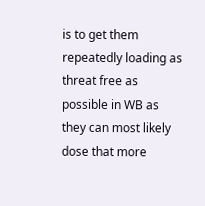is to get them repeatedly loading as threat free as possible in WB as they can most likely dose that more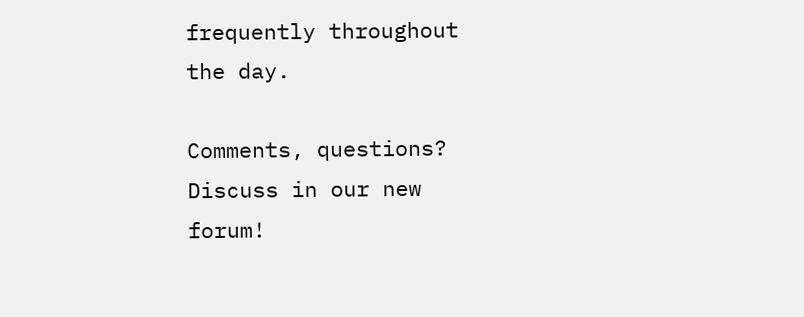frequently throughout the day.

Comments, questions? Discuss in our new forum!